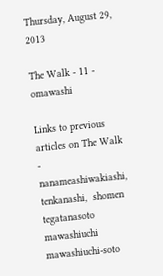Thursday, August 29, 2013

The Walk - 11 - omawashi

Links to previous articles on The Walk - nanameashiwakiashi,  tenkanashi,  shomen tegatanasoto mawashiuchi mawashiuchi-soto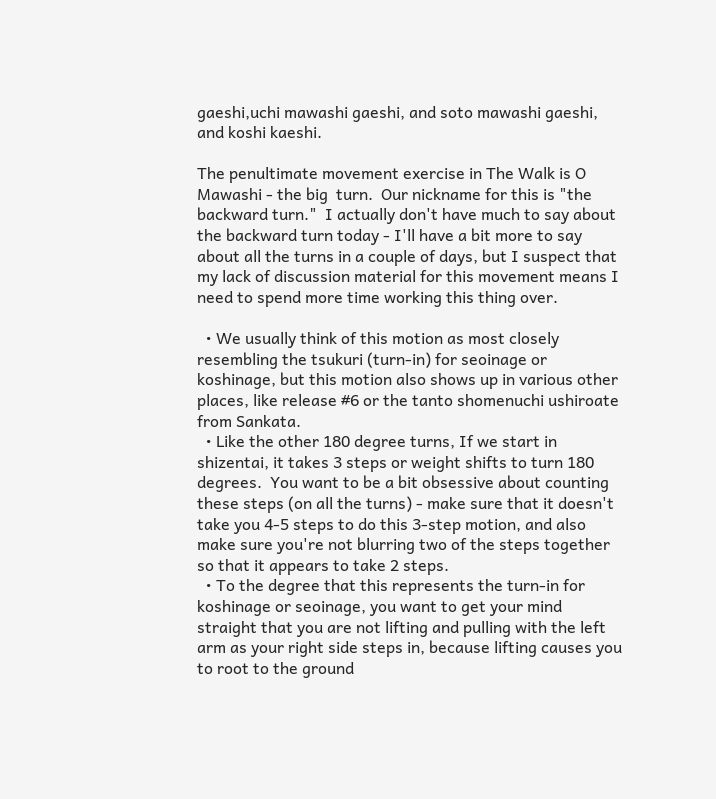gaeshi,uchi mawashi gaeshi, and soto mawashi gaeshi, and koshi kaeshi.

The penultimate movement exercise in The Walk is O Mawashi - the big  turn.  Our nickname for this is "the backward turn."  I actually don't have much to say about the backward turn today - I'll have a bit more to say about all the turns in a couple of days, but I suspect that my lack of discussion material for this movement means I need to spend more time working this thing over.

  • We usually think of this motion as most closely resembling the tsukuri (turn-in) for seoinage or koshinage, but this motion also shows up in various other places, like release #6 or the tanto shomenuchi ushiroate from Sankata.
  • Like the other 180 degree turns, If we start in shizentai, it takes 3 steps or weight shifts to turn 180 degrees.  You want to be a bit obsessive about counting these steps (on all the turns) - make sure that it doesn't take you 4-5 steps to do this 3-step motion, and also make sure you're not blurring two of the steps together so that it appears to take 2 steps.
  • To the degree that this represents the turn-in for koshinage or seoinage, you want to get your mind straight that you are not lifting and pulling with the left arm as your right side steps in, because lifting causes you to root to the ground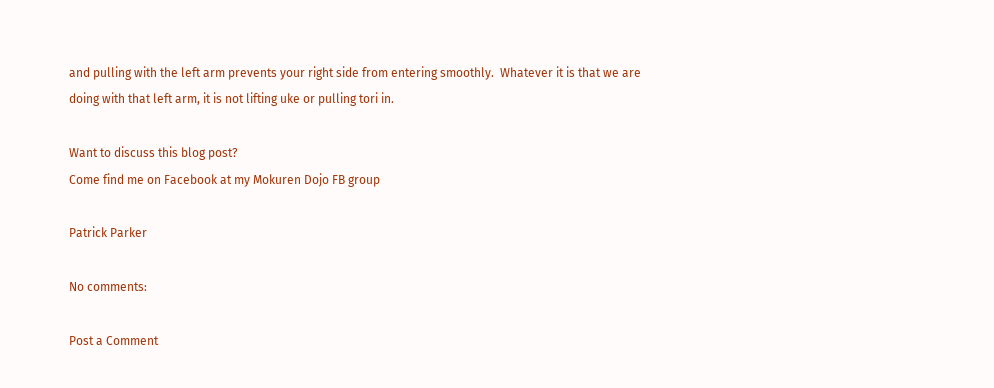and pulling with the left arm prevents your right side from entering smoothly.  Whatever it is that we are doing with that left arm, it is not lifting uke or pulling tori in.

Want to discuss this blog post?
Come find me on Facebook at my Mokuren Dojo FB group

Patrick Parker

No comments:

Post a Comment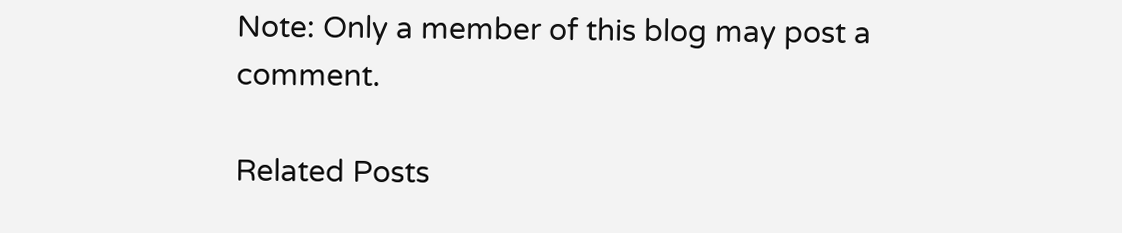Note: Only a member of this blog may post a comment.

Related Posts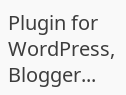Plugin for WordPress, Blogger...